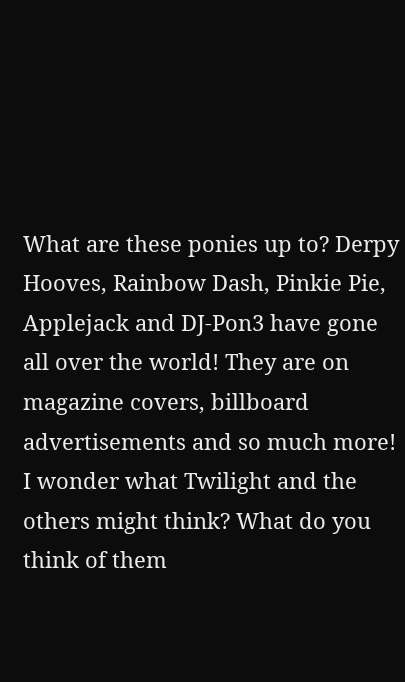What are these ponies up to? Derpy Hooves, Rainbow Dash, Pinkie Pie, Applejack and DJ-Pon3 have gone all over the world! They are on magazine covers, billboard advertisements and so much more! I wonder what Twilight and the others might think? What do you think of them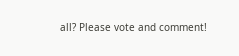all? Please vote and comment!